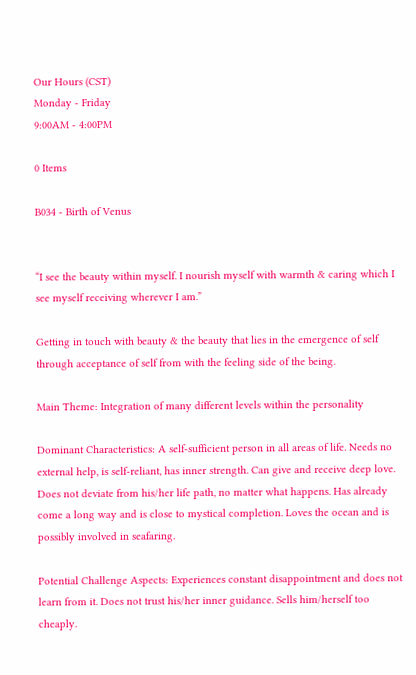Our Hours (CST)
Monday - Friday
9:00AM - 4:00PM

0 Items

B034 - Birth of Venus


“I see the beauty within myself. I nourish myself with warmth & caring which I see myself receiving wherever I am.”

Getting in touch with beauty & the beauty that lies in the emergence of self through acceptance of self from with the feeling side of the being.

Main Theme: Integration of many different levels within the personality

Dominant Characteristics: A self-sufficient person in all areas of life. Needs no external help, is self-reliant, has inner strength. Can give and receive deep love. Does not deviate from his/her life path, no matter what happens. Has already come a long way and is close to mystical completion. Loves the ocean and is possibly involved in seafaring.

Potential Challenge Aspects: Experiences constant disappointment and does not learn from it. Does not trust his/her inner guidance. Sells him/herself too cheaply.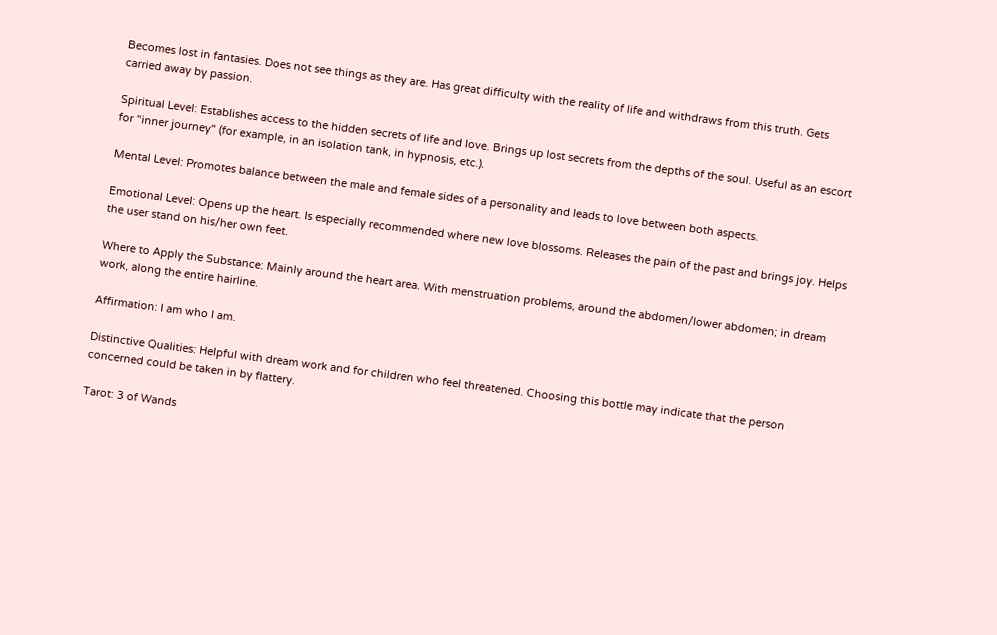Becomes lost in fantasies. Does not see things as they are. Has great difficulty with the reality of life and withdraws from this truth. Gets carried away by passion.

Spiritual Level: Establishes access to the hidden secrets of life and love. Brings up lost secrets from the depths of the soul. Useful as an escort for "inner journey" (for example, in an isolation tank, in hypnosis, etc.).

Mental Level: Promotes balance between the male and female sides of a personality and leads to love between both aspects.

Emotional Level: Opens up the heart. Is especially recommended where new love blossoms. Releases the pain of the past and brings joy. Helps the user stand on his/her own feet.

Where to Apply the Substance: Mainly around the heart area. With menstruation problems, around the abdomen/lower abdomen; in dream work, along the entire hairline.

Affirmation: I am who I am.

Distinctive Qualities: Helpful with dream work and for children who feel threatened. Choosing this bottle may indicate that the person concerned could be taken in by flattery.

Tarot: 3 of Wands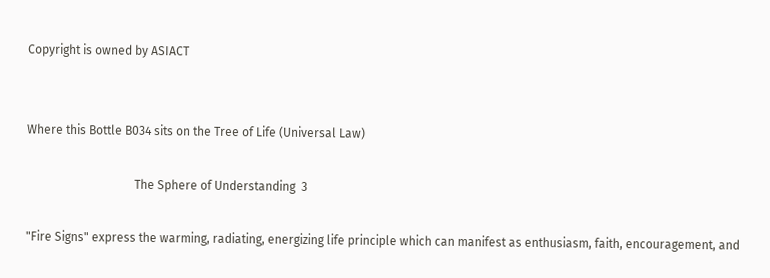Copyright is owned by ASIACT


Where this Bottle B034 sits on the Tree of Life (Universal Law)

                                    The Sphere of Understanding  3

"Fire Signs" express the warming, radiating, energizing life principle which can manifest as enthusiasm, faith, encouragement, and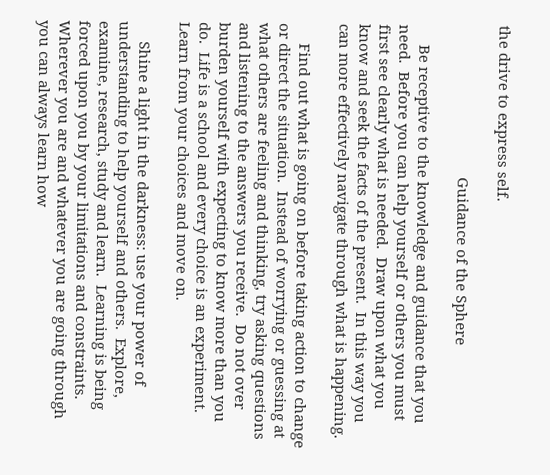the drive to express self.

                                      Guidance of the Sphere

     Be receptive to the knowledge and guidance that you need.  Before you can help yourself or others you must first see clearly what is needed.  Draw upon what you know and seek the facts of the present.  In this way you can more effectively navigate through what is happening.

     Find out what is going on before taking action to change or direct the situation.  Instead of worrying or guessing at what others are feeling and thinking, try asking questions and listening to the answers you receive.  Do not over burden yourself with expecting to know more than you do.  Life is a school and every choice is an experiment.  Learn from your choices and move on.

     Shine a light in the darkness: use your power of understanding to help yourself and others.  Explore, examine, research, study and learn.  Learning is being forced upon you by your limitations and constraints.  Wherever you are and whatever you are going through you can always learn how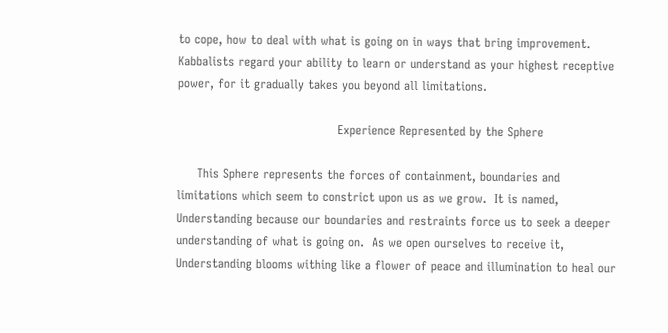to cope, how to deal with what is going on in ways that bring improvement.  Kabbalists regard your ability to learn or understand as your highest receptive power, for it gradually takes you beyond all limitations.

                                        Experience Represented by the Sphere

     This Sphere represents the forces of containment, boundaries and limitations which seem to constrict upon us as we grow.  It is named, Understanding because our boundaries and restraints force us to seek a deeper understanding of what is going on.  As we open ourselves to receive it, Understanding blooms withing like a flower of peace and illumination to heal our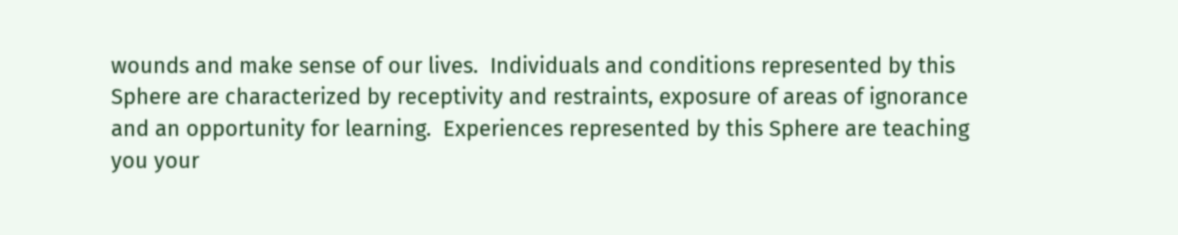wounds and make sense of our lives.  Individuals and conditions represented by this Sphere are characterized by receptivity and restraints, exposure of areas of ignorance and an opportunity for learning.  Experiences represented by this Sphere are teaching  you your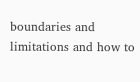boundaries and limitations and how to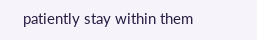patiently stay within them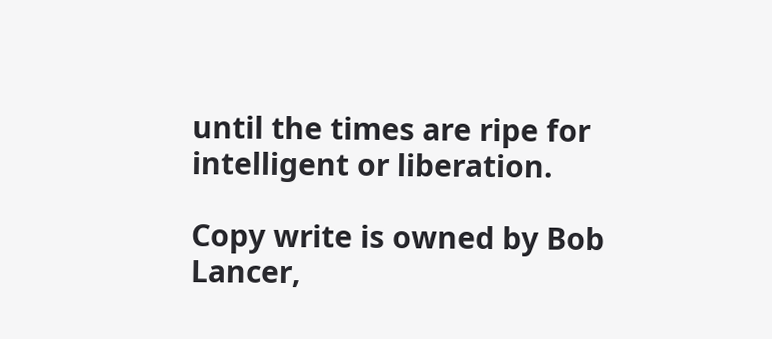until the times are ripe for intelligent or liberation.

Copy write is owned by Bob Lancer,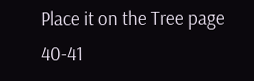Place it on the Tree page 40-41